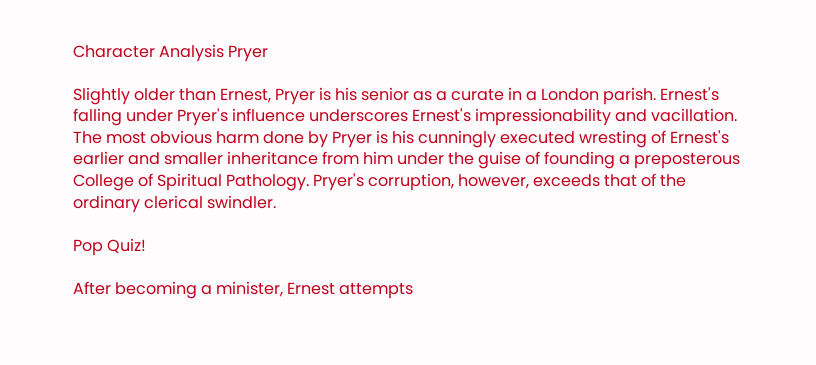Character Analysis Pryer

Slightly older than Ernest, Pryer is his senior as a curate in a London parish. Ernest's falling under Pryer's influence underscores Ernest's impressionability and vacillation. The most obvious harm done by Pryer is his cunningly executed wresting of Ernest's earlier and smaller inheritance from him under the guise of founding a preposterous College of Spiritual Pathology. Pryer's corruption, however, exceeds that of the ordinary clerical swindler.

Pop Quiz!

After becoming a minister, Ernest attempts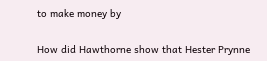to make money by


How did Hawthorne show that Hester Prynne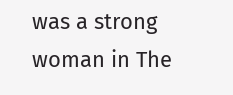was a strong woman in The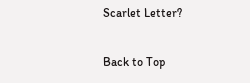Scarlet Letter?

Back to Top